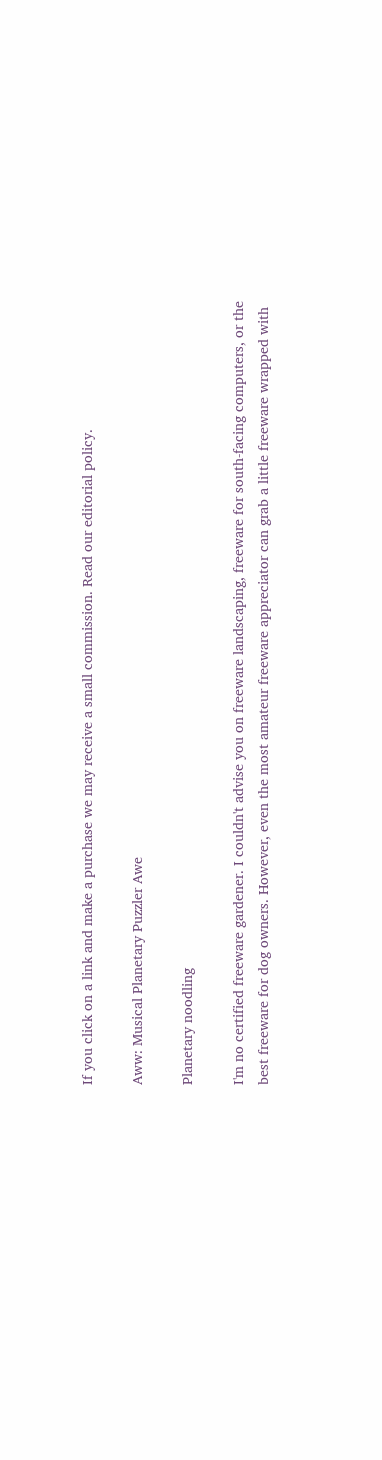If you click on a link and make a purchase we may receive a small commission. Read our editorial policy.

Aww: Musical Planetary Puzzler Awe

Planetary noodling

I'm no certified freeware gardener. I couldn't advise you on freeware landscaping, freeware for south-facing computers, or the best freeware for dog owners. However, even the most amateur freeware appreciator can grab a little freeware wrapped with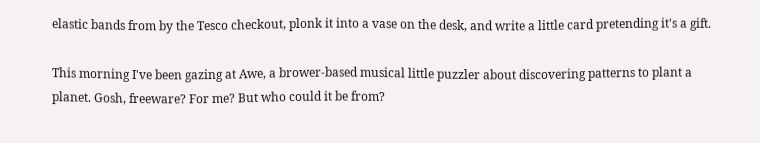elastic bands from by the Tesco checkout, plonk it into a vase on the desk, and write a little card pretending it's a gift.

This morning I've been gazing at Awe, a brower-based musical little puzzler about discovering patterns to plant a planet. Gosh, freeware? For me? But who could it be from?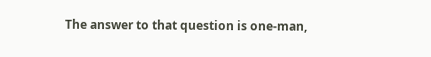The answer to that question is one-man,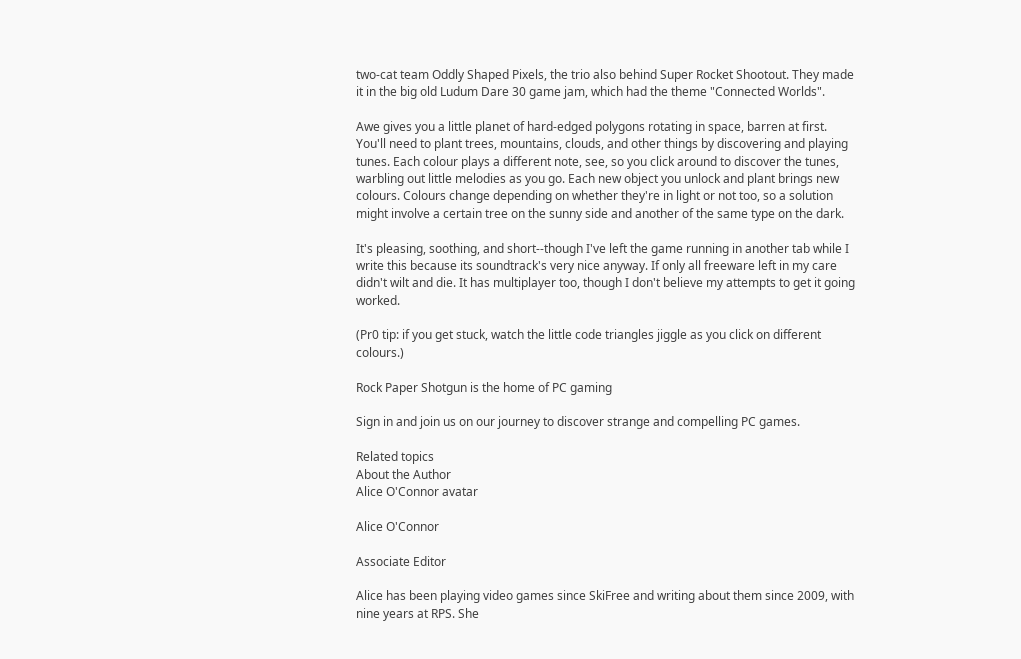two-cat team Oddly Shaped Pixels, the trio also behind Super Rocket Shootout. They made it in the big old Ludum Dare 30 game jam, which had the theme "Connected Worlds".

Awe gives you a little planet of hard-edged polygons rotating in space, barren at first. You'll need to plant trees, mountains, clouds, and other things by discovering and playing tunes. Each colour plays a different note, see, so you click around to discover the tunes, warbling out little melodies as you go. Each new object you unlock and plant brings new colours. Colours change depending on whether they're in light or not too, so a solution might involve a certain tree on the sunny side and another of the same type on the dark.

It's pleasing, soothing, and short--though I've left the game running in another tab while I write this because its soundtrack's very nice anyway. If only all freeware left in my care didn't wilt and die. It has multiplayer too, though I don't believe my attempts to get it going worked.

(Pr0 tip: if you get stuck, watch the little code triangles jiggle as you click on different colours.)

Rock Paper Shotgun is the home of PC gaming

Sign in and join us on our journey to discover strange and compelling PC games.

Related topics
About the Author
Alice O'Connor avatar

Alice O'Connor

Associate Editor

Alice has been playing video games since SkiFree and writing about them since 2009, with nine years at RPS. She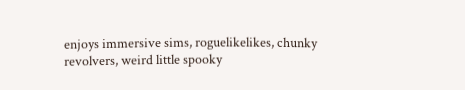enjoys immersive sims, roguelikelikes, chunky revolvers, weird little spooky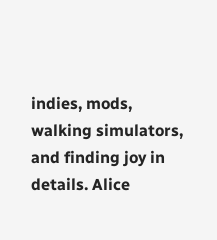indies, mods, walking simulators, and finding joy in details. Alice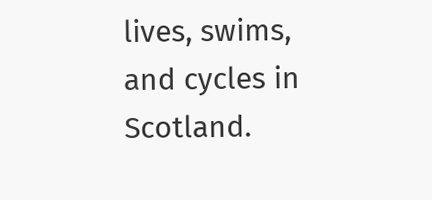lives, swims, and cycles in Scotland.